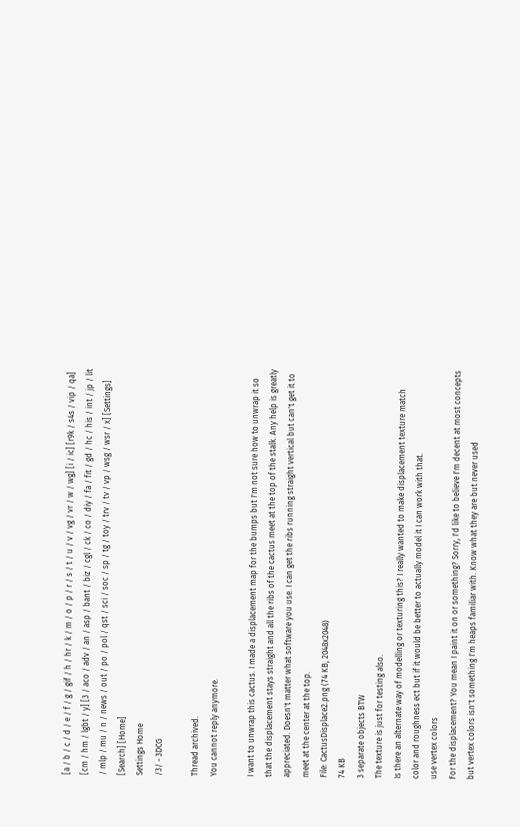[a / b / c / d / e / f / g / gif / h / hr / k / m / o / p / r / s / t / u / v / vg / vr / w / wg] [i / ic] [r9k / s4s / vip / qa] [cm / hm / lgbt / y] [3 / aco / adv / an / asp / bant / biz / cgl / ck / co / diy / fa / fit / gd / hc / his / int / jp / lit / mlp / mu / n / news / out / po / pol / qst / sci / soc / sp / tg / toy / trv / tv / vp / wsg / wsr / x] [Settings] [Search] [Home]
Settings Home
/3/ - 3DCG

Thread archived.
You cannot reply anymore.

I want to unwrap this cactus. I made a displacement map for the bumps but I'm not sure how to unwrap it so that the displacement stays straight and all the ribs of the cactus meet at the top of the stalk. Any help is greatly appreciated. Doesn't matter what software you use. I can get the ribs running straight vertical but can't get it to meet at the center at the top.
File: CactusDisplace2.png (74 KB, 2048x2048)
74 KB
3 separate objects BTW
The texture is just for testing also.
Is there an alternate way of modelling or texturing this? I really wanted to make displacement texture match color and roughness ect but if it would be better to actually model it I can work with that.
use vertex colors
For the displacement? You mean I paint it on or something? Sorry, I'd like to believe I'm decent at most concepts but vertex colors isn't something I'm heaps familiar with. Know what they are but never used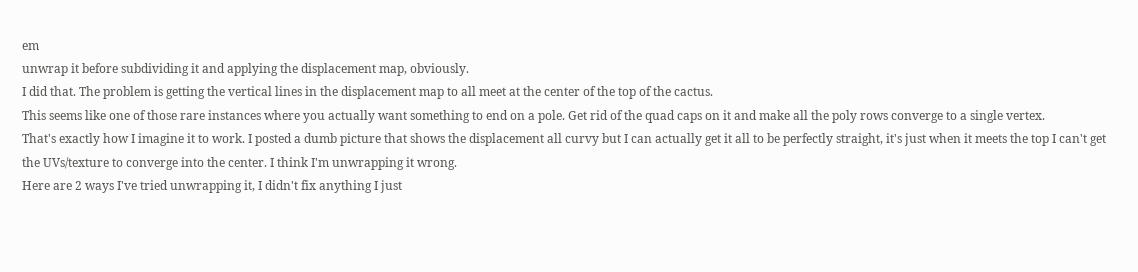em
unwrap it before subdividing it and applying the displacement map, obviously.
I did that. The problem is getting the vertical lines in the displacement map to all meet at the center of the top of the cactus.
This seems like one of those rare instances where you actually want something to end on a pole. Get rid of the quad caps on it and make all the poly rows converge to a single vertex.
That's exactly how I imagine it to work. I posted a dumb picture that shows the displacement all curvy but I can actually get it all to be perfectly straight, it's just when it meets the top I can't get the UVs/texture to converge into the center. I think I'm unwrapping it wrong.
Here are 2 ways I've tried unwrapping it, I didn't fix anything I just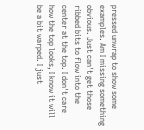pressed unwrap to show some examples. Am I missing something obvious. Just can't get those ribbed bits to flow into the center at the top. I don't care how the top looks, I know it will be a bit warped. I just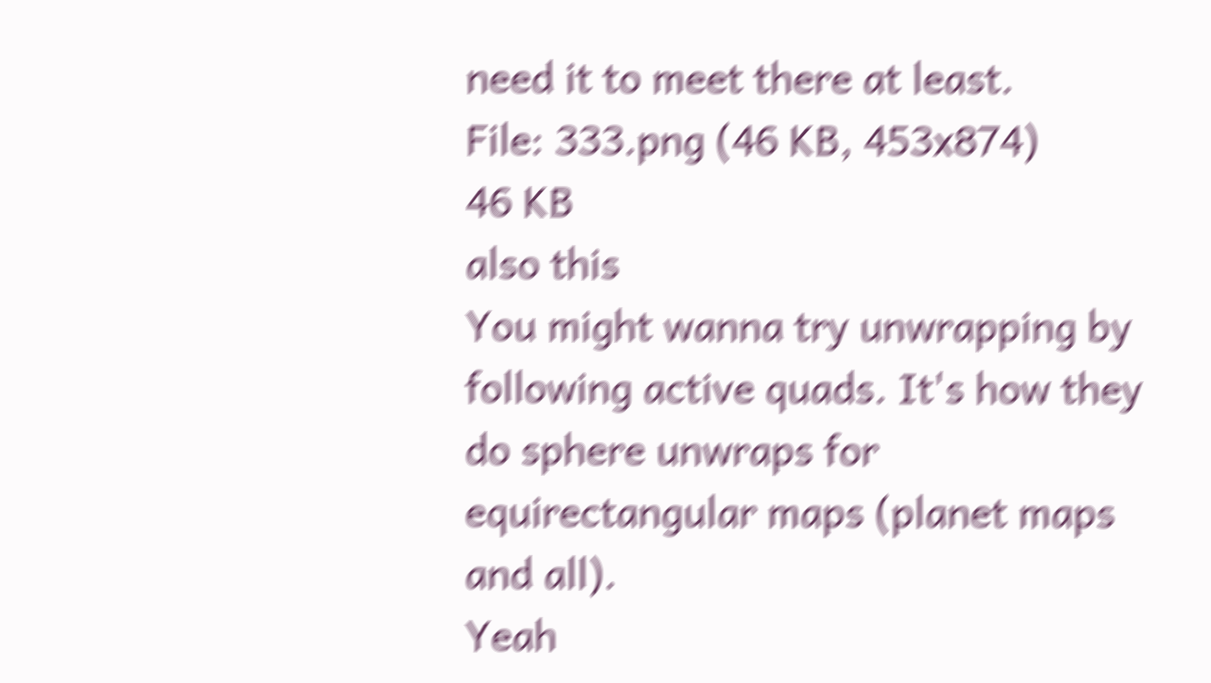need it to meet there at least.
File: 333.png (46 KB, 453x874)
46 KB
also this
You might wanna try unwrapping by following active quads. It's how they do sphere unwraps for equirectangular maps (planet maps and all).
Yeah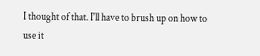I thought of that. I'll have to brush up on how to use it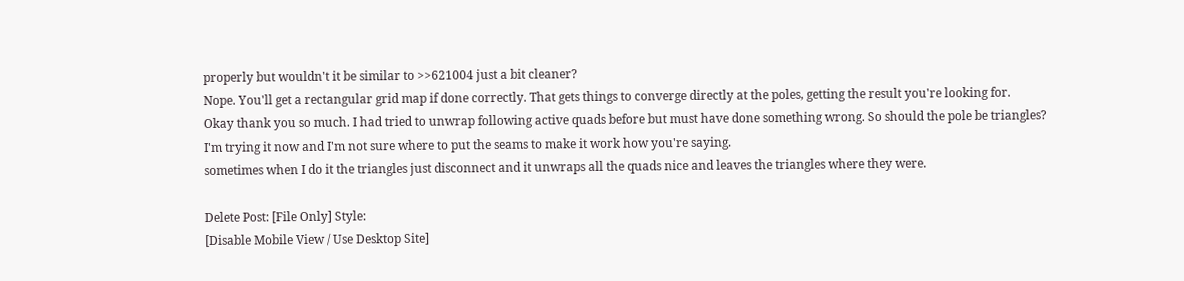properly but wouldn't it be similar to >>621004 just a bit cleaner?
Nope. You'll get a rectangular grid map if done correctly. That gets things to converge directly at the poles, getting the result you're looking for.
Okay thank you so much. I had tried to unwrap following active quads before but must have done something wrong. So should the pole be triangles?
I'm trying it now and I'm not sure where to put the seams to make it work how you're saying.
sometimes when I do it the triangles just disconnect and it unwraps all the quads nice and leaves the triangles where they were.

Delete Post: [File Only] Style:
[Disable Mobile View / Use Desktop Site]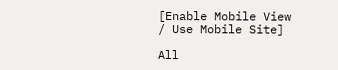[Enable Mobile View / Use Mobile Site]

All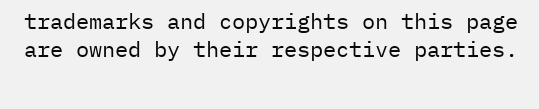trademarks and copyrights on this page are owned by their respective parties.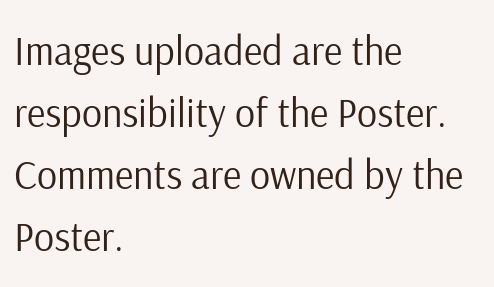Images uploaded are the responsibility of the Poster. Comments are owned by the Poster.